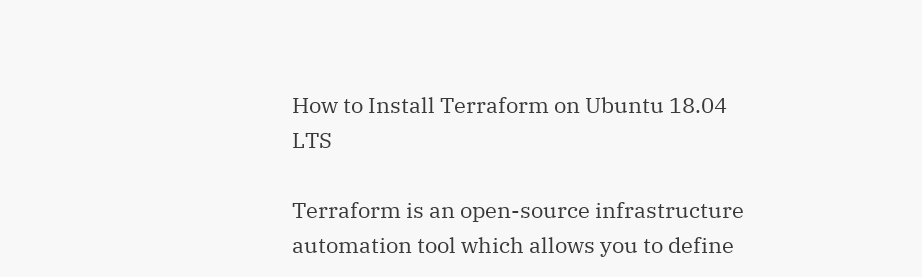How to Install Terraform on Ubuntu 18.04 LTS

Terraform is an open-source infrastructure automation tool which allows you to define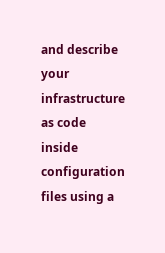and describe your infrastructure as code inside configuration files using a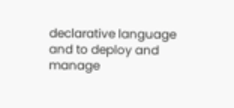declarative language and to deploy and manage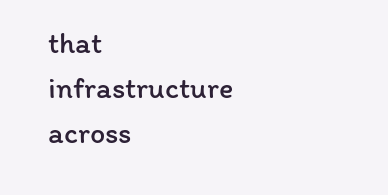that infrastructure across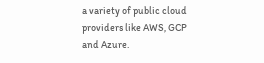a variety of public cloud providers like AWS, GCP and Azure.